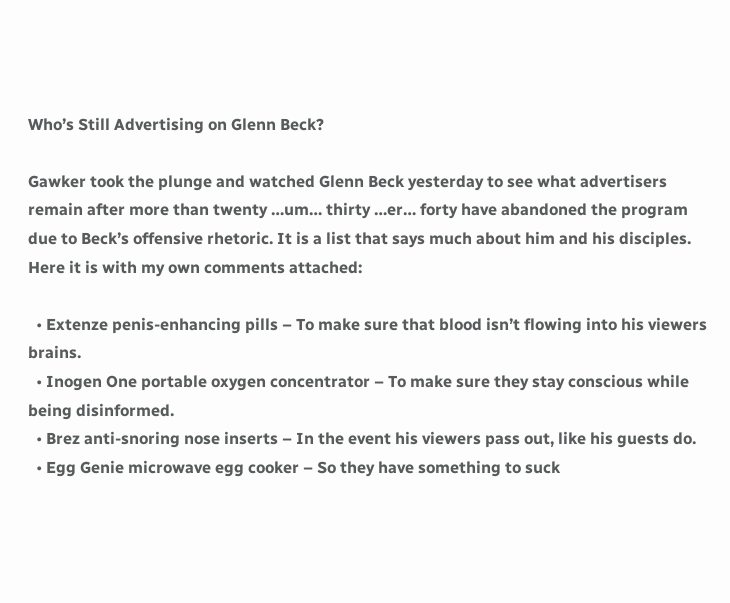Who’s Still Advertising on Glenn Beck?

Gawker took the plunge and watched Glenn Beck yesterday to see what advertisers remain after more than twenty …um… thirty …er… forty have abandoned the program due to Beck’s offensive rhetoric. It is a list that says much about him and his disciples. Here it is with my own comments attached:

  • Extenze penis-enhancing pills – To make sure that blood isn’t flowing into his viewers brains.
  • Inogen One portable oxygen concentrator – To make sure they stay conscious while being disinformed.
  • Brez anti-snoring nose inserts – In the event his viewers pass out, like his guests do.
  • Egg Genie microwave egg cooker – So they have something to suck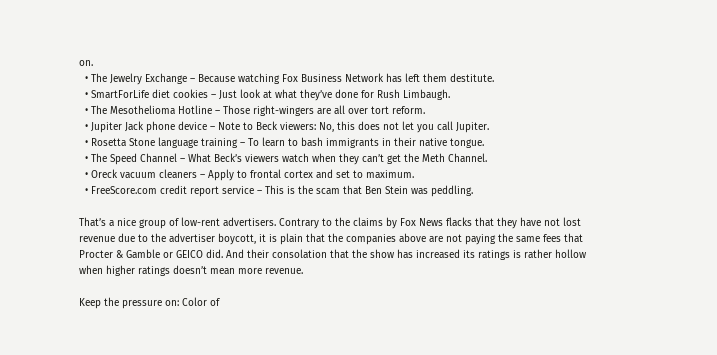on.
  • The Jewelry Exchange – Because watching Fox Business Network has left them destitute.
  • SmartForLife diet cookies – Just look at what they’ve done for Rush Limbaugh.
  • The Mesothelioma Hotline – Those right-wingers are all over tort reform.
  • Jupiter Jack phone device – Note to Beck viewers: No, this does not let you call Jupiter.
  • Rosetta Stone language training – To learn to bash immigrants in their native tongue.
  • The Speed Channel – What Beck’s viewers watch when they can’t get the Meth Channel.
  • Oreck vacuum cleaners – Apply to frontal cortex and set to maximum.
  • FreeScore.com credit report service – This is the scam that Ben Stein was peddling.

That’s a nice group of low-rent advertisers. Contrary to the claims by Fox News flacks that they have not lost revenue due to the advertiser boycott, it is plain that the companies above are not paying the same fees that Procter & Gamble or GEICO did. And their consolation that the show has increased its ratings is rather hollow when higher ratings doesn’t mean more revenue.

Keep the pressure on: Color of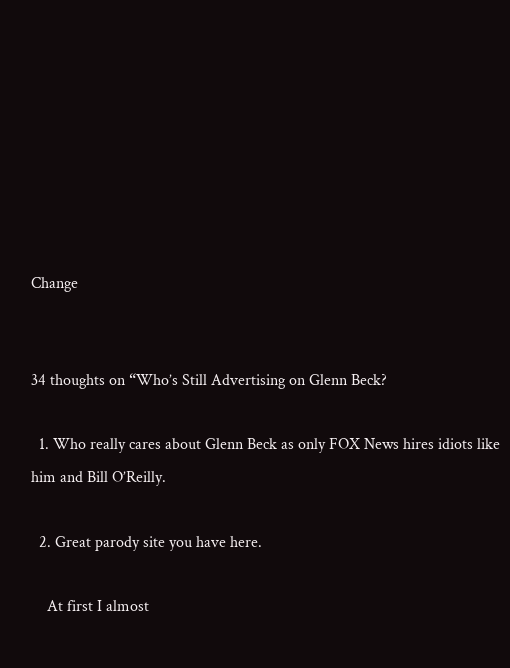Change


34 thoughts on “Who’s Still Advertising on Glenn Beck?

  1. Who really cares about Glenn Beck as only FOX News hires idiots like him and Bill O’Reilly.

  2. Great parody site you have here.

    At first I almost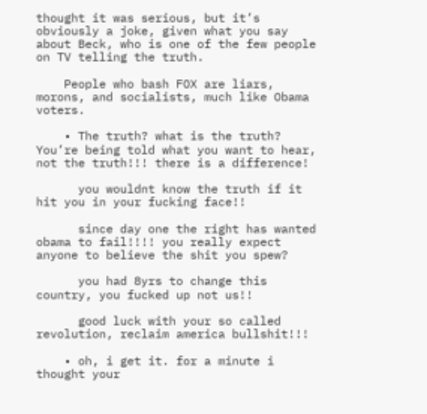thought it was serious, but it’s obviously a joke, given what you say about Beck, who is one of the few people on TV telling the truth.

    People who bash FOX are liars, morons, and socialists, much like Obama voters.

    • The truth? what is the truth? You’re being told what you want to hear, not the truth!!! there is a difference!

      you wouldnt know the truth if it hit you in your fucking face!!

      since day one the right has wanted obama to fail!!!! you really expect anyone to believe the shit you spew?

      you had 8yrs to change this country, you fucked up not us!!

      good luck with your so called revolution, reclaim america bullshit!!!

    • oh, i get it. for a minute i thought your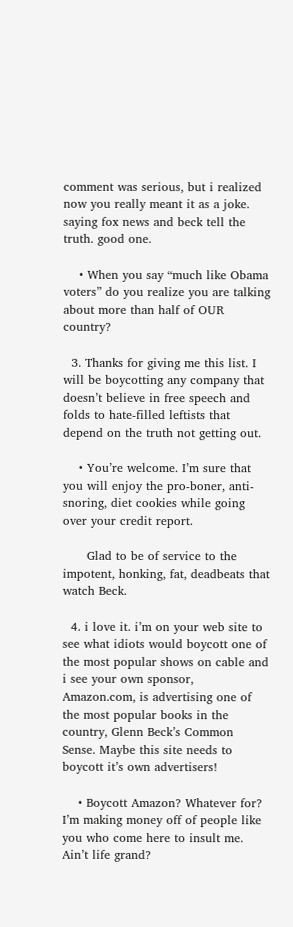comment was serious, but i realized now you really meant it as a joke. saying fox news and beck tell the truth. good one.

    • When you say “much like Obama voters” do you realize you are talking about more than half of OUR country?

  3. Thanks for giving me this list. I will be boycotting any company that doesn’t believe in free speech and folds to hate-filled leftists that depend on the truth not getting out.

    • You’re welcome. I’m sure that you will enjoy the pro-boner, anti-snoring, diet cookies while going over your credit report.

      Glad to be of service to the impotent, honking, fat, deadbeats that watch Beck.

  4. i love it. i’m on your web site to see what idiots would boycott one of the most popular shows on cable and i see your own sponsor, Amazon.com, is advertising one of the most popular books in the country, Glenn Beck’s Common Sense. Maybe this site needs to boycott it’s own advertisers!

    • Boycott Amazon? Whatever for? I’m making money off of people like you who come here to insult me. Ain’t life grand?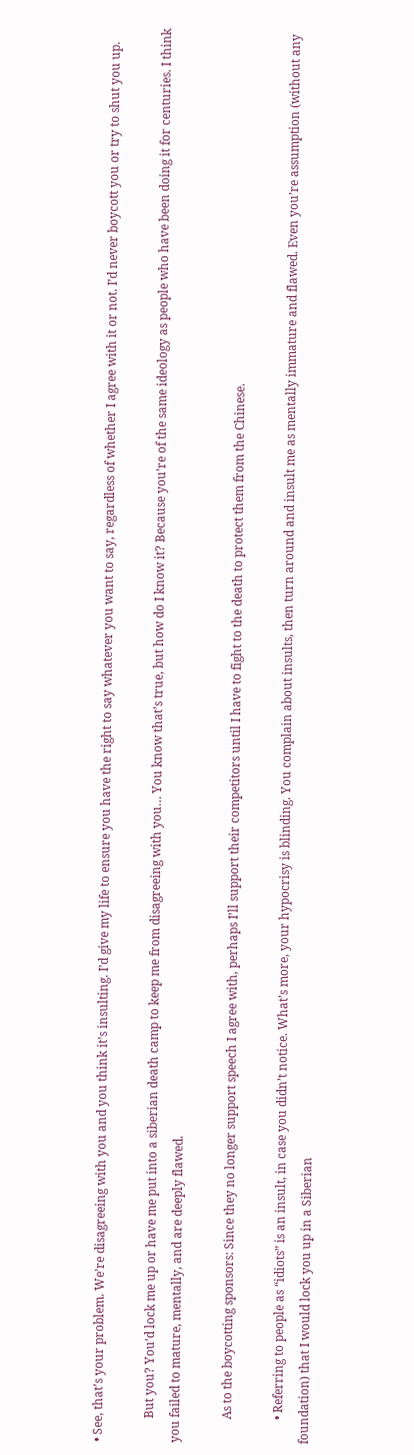• See, that’s your problem. We’re disagreeing with you and you think it’s insulting. I’d give my life to ensure you have the right to say whatever you want to say, regardless of whether I agree with it or not. I’d never boycott you or try to shut you up.

        But you? You’d lock me up or have me put into a siberian death camp to keep me from disagreeing with you… You know that’s true, but how do I know it? Because you’re of the same ideology as people who have been doing it for centuries. I think you failed to mature, mentally, and are deeply flawed.

        As to the boycotting sponsors: Since they no longer support speech I agree with, perhaps I’ll support their competitors until I have to fight to the death to protect them from the Chinese.

        • Referring to people as “idiots” is an insult, in case you didn’t notice. What’s more, your hypocrisy is blinding. You complain about insults, then turn around and insult me as mentally immature and flawed. Even you’re assumption (without any foundation) that I would lock you up in a Siberian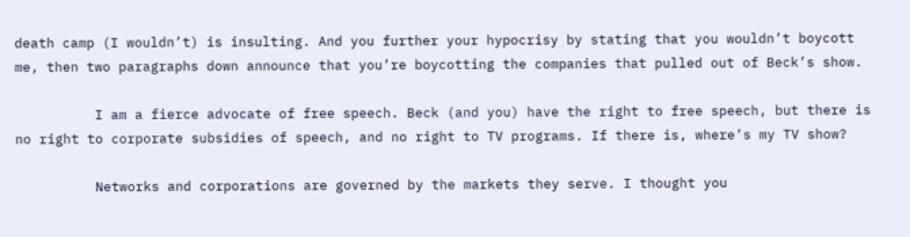death camp (I wouldn’t) is insulting. And you further your hypocrisy by stating that you wouldn’t boycott me, then two paragraphs down announce that you’re boycotting the companies that pulled out of Beck’s show.

          I am a fierce advocate of free speech. Beck (and you) have the right to free speech, but there is no right to corporate subsidies of speech, and no right to TV programs. If there is, where’s my TV show?

          Networks and corporations are governed by the markets they serve. I thought you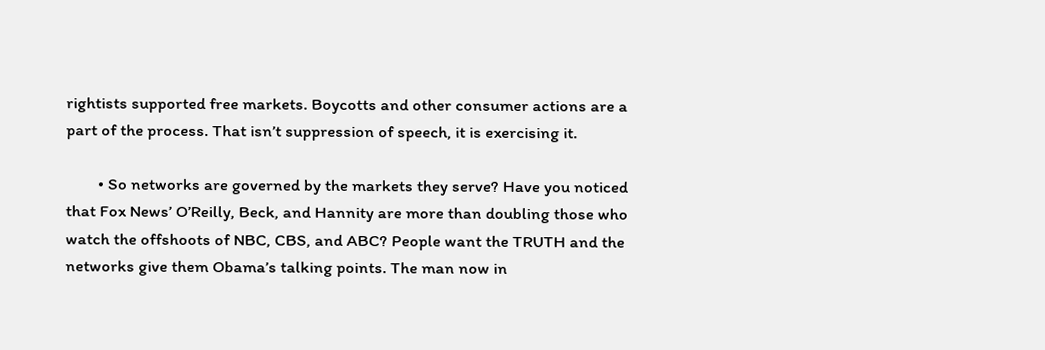rightists supported free markets. Boycotts and other consumer actions are a part of the process. That isn’t suppression of speech, it is exercising it.

        • So networks are governed by the markets they serve? Have you noticed that Fox News’ O’Reilly, Beck, and Hannity are more than doubling those who watch the offshoots of NBC, CBS, and ABC? People want the TRUTH and the networks give them Obama’s talking points. The man now in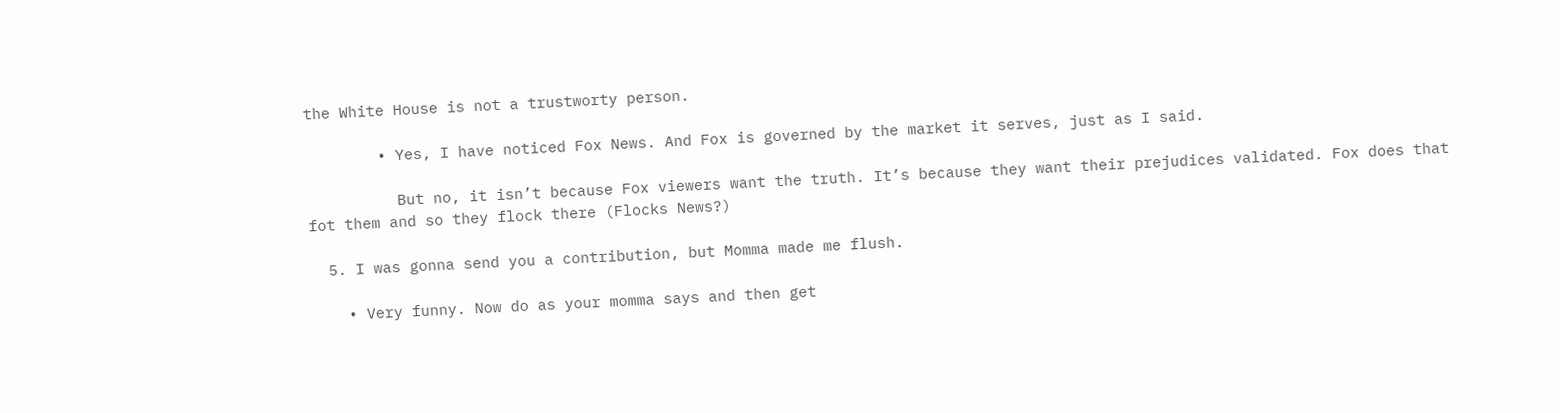the White House is not a trustworty person.

        • Yes, I have noticed Fox News. And Fox is governed by the market it serves, just as I said.

          But no, it isn’t because Fox viewers want the truth. It’s because they want their prejudices validated. Fox does that fot them and so they flock there (Flocks News?)

  5. I was gonna send you a contribution, but Momma made me flush.

    • Very funny. Now do as your momma says and then get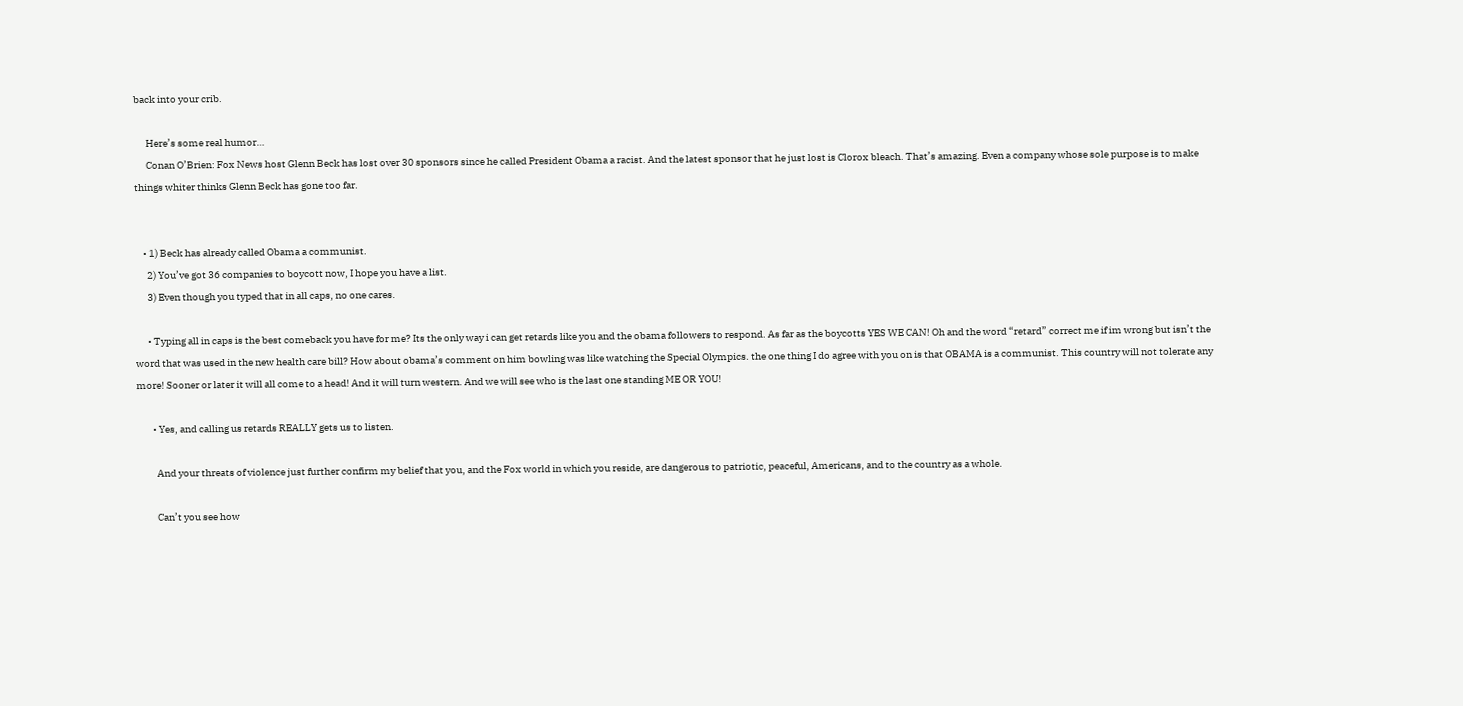back into your crib.

      Here’s some real humor…
      Conan O’Brien: Fox News host Glenn Beck has lost over 30 sponsors since he called President Obama a racist. And the latest sponsor that he just lost is Clorox bleach. That’s amazing. Even a company whose sole purpose is to make things whiter thinks Glenn Beck has gone too far.


    • 1) Beck has already called Obama a communist.
      2) You’ve got 36 companies to boycott now, I hope you have a list.
      3) Even though you typed that in all caps, no one cares.

      • Typing all in caps is the best comeback you have for me? Its the only way i can get retards like you and the obama followers to respond. As far as the boycotts YES WE CAN! Oh and the word “retard” correct me if im wrong but isn’t the word that was used in the new health care bill? How about obama’s comment on him bowling was like watching the Special Olympics. the one thing I do agree with you on is that OBAMA is a communist. This country will not tolerate any more! Sooner or later it will all come to a head! And it will turn western. And we will see who is the last one standing ME OR YOU!

        • Yes, and calling us retards REALLY gets us to listen.

          And your threats of violence just further confirm my belief that you, and the Fox world in which you reside, are dangerous to patriotic, peaceful, Americans, and to the country as a whole.

          Can’t you see how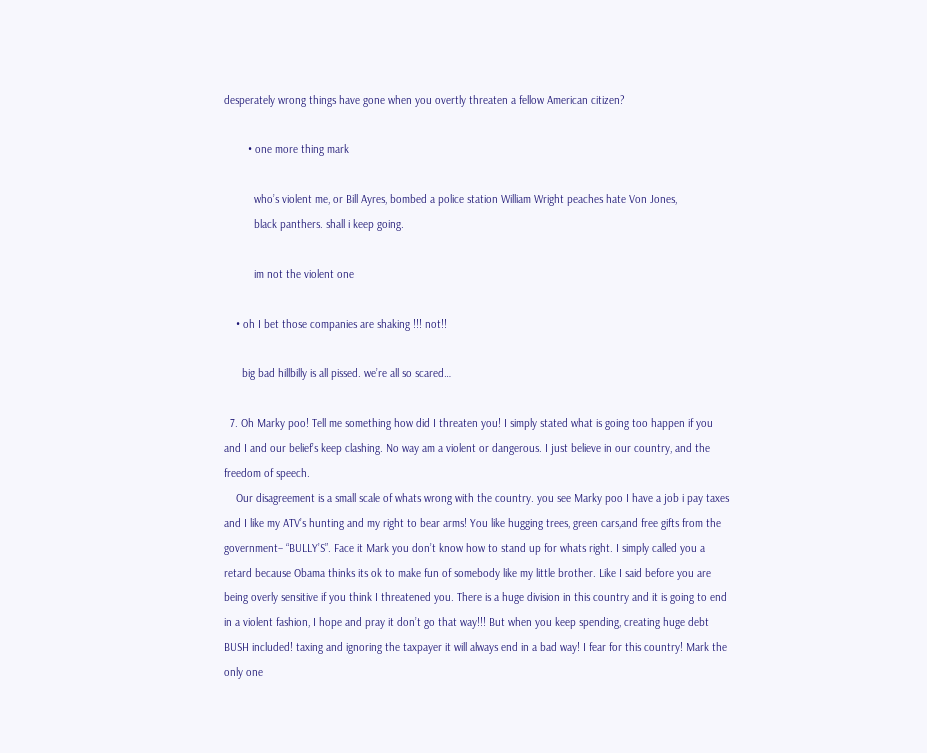desperately wrong things have gone when you overtly threaten a fellow American citizen?

        • one more thing mark

          who’s violent me, or Bill Ayres, bombed a police station William Wright peaches hate Von Jones,
          black panthers. shall i keep going.

          im not the violent one

    • oh I bet those companies are shaking !!! not!!

      big bad hillbilly is all pissed. we’re all so scared…

  7. Oh Marky poo! Tell me something how did I threaten you! I simply stated what is going too happen if you and I and our belief’s keep clashing. No way am a violent or dangerous. I just believe in our country, and the freedom of speech.
    Our disagreement is a small scale of whats wrong with the country. you see Marky poo I have a job i pay taxes and I like my ATV’s hunting and my right to bear arms! You like hugging trees, green cars,and free gifts from the government– “BULLY’S”. Face it Mark you don’t know how to stand up for whats right. I simply called you a retard because Obama thinks its ok to make fun of somebody like my little brother. Like I said before you are being overly sensitive if you think I threatened you. There is a huge division in this country and it is going to end in a violent fashion, I hope and pray it don’t go that way!!! But when you keep spending, creating huge debt BUSH included! taxing and ignoring the taxpayer it will always end in a bad way! I fear for this country! Mark the only one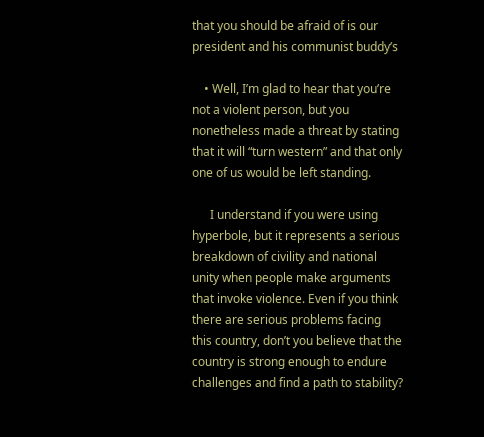that you should be afraid of is our president and his communist buddy’s

    • Well, I’m glad to hear that you’re not a violent person, but you nonetheless made a threat by stating that it will “turn western” and that only one of us would be left standing.

      I understand if you were using hyperbole, but it represents a serious breakdown of civility and national unity when people make arguments that invoke violence. Even if you think there are serious problems facing this country, don’t you believe that the country is strong enough to endure challenges and find a path to stability?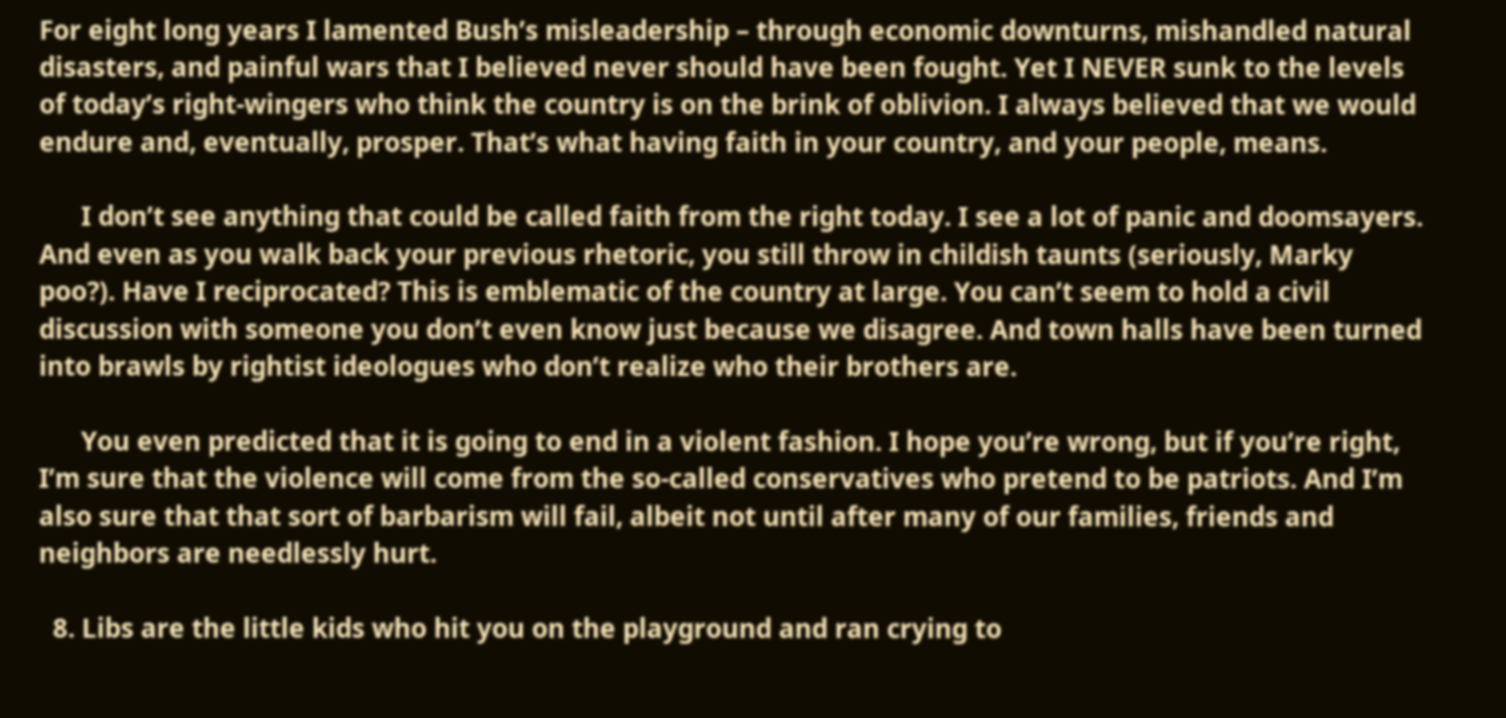For eight long years I lamented Bush’s misleadership – through economic downturns, mishandled natural disasters, and painful wars that I believed never should have been fought. Yet I NEVER sunk to the levels of today’s right-wingers who think the country is on the brink of oblivion. I always believed that we would endure and, eventually, prosper. That’s what having faith in your country, and your people, means.

      I don’t see anything that could be called faith from the right today. I see a lot of panic and doomsayers. And even as you walk back your previous rhetoric, you still throw in childish taunts (seriously, Marky poo?). Have I reciprocated? This is emblematic of the country at large. You can’t seem to hold a civil discussion with someone you don’t even know just because we disagree. And town halls have been turned into brawls by rightist ideologues who don’t realize who their brothers are.

      You even predicted that it is going to end in a violent fashion. I hope you’re wrong, but if you’re right, I’m sure that the violence will come from the so-called conservatives who pretend to be patriots. And I’m also sure that that sort of barbarism will fail, albeit not until after many of our families, friends and neighbors are needlessly hurt.

  8. Libs are the little kids who hit you on the playground and ran crying to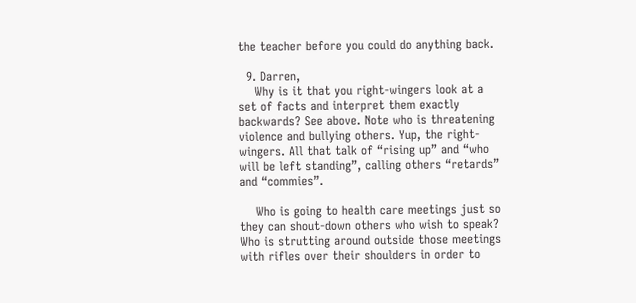the teacher before you could do anything back.

  9. Darren,
    Why is it that you right-wingers look at a set of facts and interpret them exactly backwards? See above. Note who is threatening violence and bullying others. Yup, the right-wingers. All that talk of “rising up” and “who will be left standing”, calling others “retards” and “commies”.

    Who is going to health care meetings just so they can shout-down others who wish to speak? Who is strutting around outside those meetings with rifles over their shoulders in order to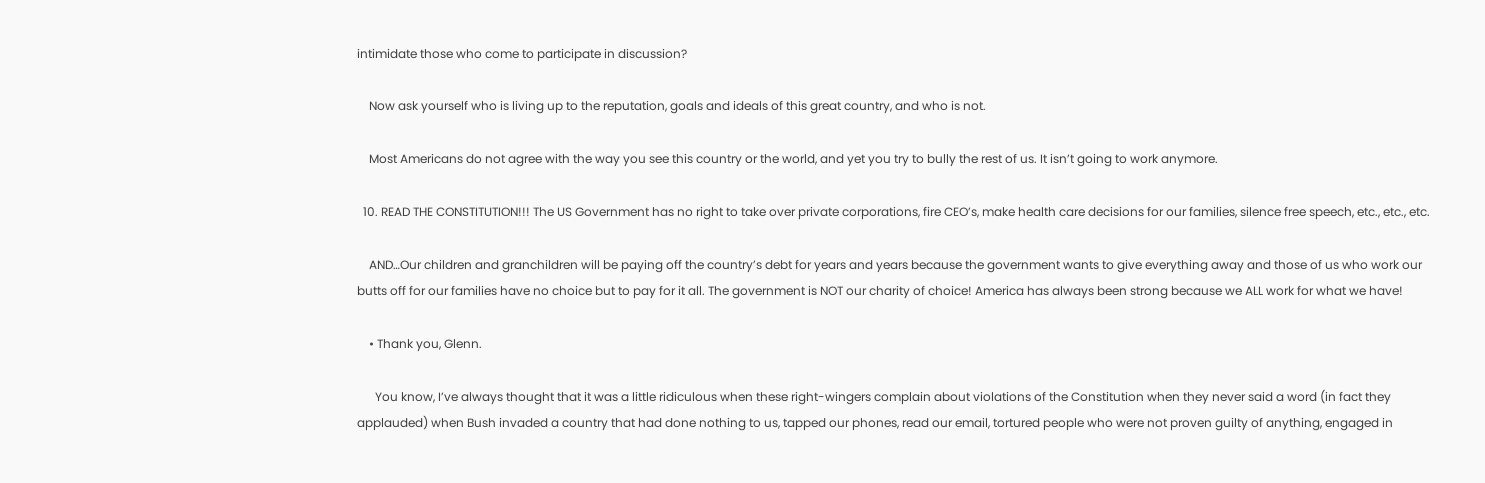intimidate those who come to participate in discussion?

    Now ask yourself who is living up to the reputation, goals and ideals of this great country, and who is not.

    Most Americans do not agree with the way you see this country or the world, and yet you try to bully the rest of us. It isn’t going to work anymore.

  10. READ THE CONSTITUTION!!! The US Government has no right to take over private corporations, fire CEO’s, make health care decisions for our families, silence free speech, etc., etc., etc.

    AND…Our children and granchildren will be paying off the country’s debt for years and years because the government wants to give everything away and those of us who work our butts off for our families have no choice but to pay for it all. The government is NOT our charity of choice! America has always been strong because we ALL work for what we have!

    • Thank you, Glenn.

      You know, I’ve always thought that it was a little ridiculous when these right-wingers complain about violations of the Constitution when they never said a word (in fact they applauded) when Bush invaded a country that had done nothing to us, tapped our phones, read our email, tortured people who were not proven guilty of anything, engaged in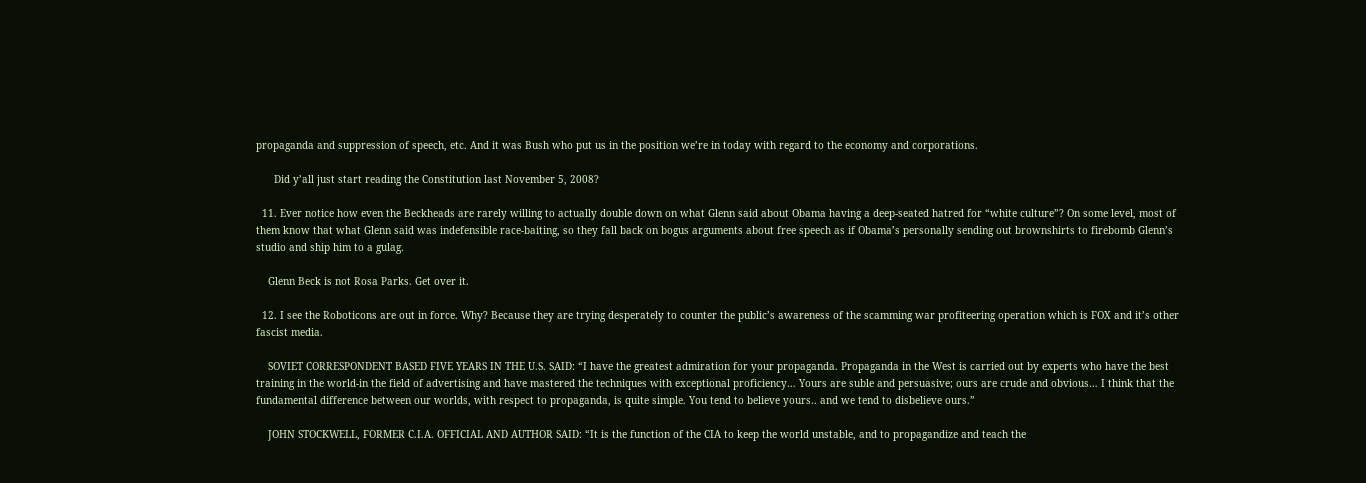propaganda and suppression of speech, etc. And it was Bush who put us in the position we’re in today with regard to the economy and corporations.

      Did y’all just start reading the Constitution last November 5, 2008?

  11. Ever notice how even the Beckheads are rarely willing to actually double down on what Glenn said about Obama having a deep-seated hatred for “white culture”? On some level, most of them know that what Glenn said was indefensible race-baiting, so they fall back on bogus arguments about free speech as if Obama’s personally sending out brownshirts to firebomb Glenn’s studio and ship him to a gulag.

    Glenn Beck is not Rosa Parks. Get over it.

  12. I see the Roboticons are out in force. Why? Because they are trying desperately to counter the public’s awareness of the scamming war profiteering operation which is FOX and it’s other fascist media.

    SOVIET CORRESPONDENT BASED FIVE YEARS IN THE U.S. SAID: “I have the greatest admiration for your propaganda. Propaganda in the West is carried out by experts who have the best training in the world-in the field of advertising and have mastered the techniques with exceptional proficiency… Yours are suble and persuasive; ours are crude and obvious… I think that the fundamental difference between our worlds, with respect to propaganda, is quite simple. You tend to believe yours.. and we tend to disbelieve ours.”

    JOHN STOCKWELL, FORMER C.I.A. OFFICIAL AND AUTHOR SAID: “It is the function of the CIA to keep the world unstable, and to propagandize and teach the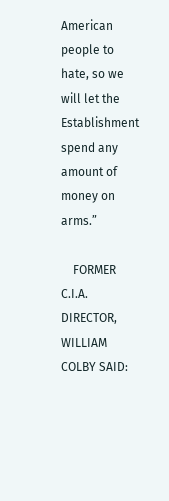American people to hate, so we will let the Establishment spend any amount of money on arms.”

    FORMER C.I.A. DIRECTOR, WILLIAM COLBY SAID: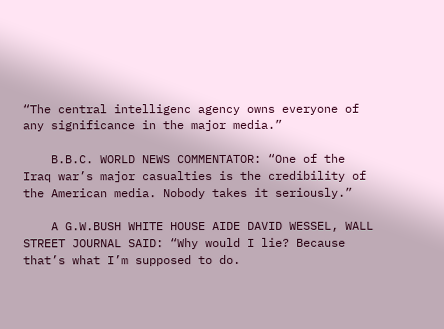“The central intelligenc agency owns everyone of any significance in the major media.”

    B.B.C. WORLD NEWS COMMENTATOR: “One of the Iraq war’s major casualties is the credibility of the American media. Nobody takes it seriously.”

    A G.W.BUSH WHITE HOUSE AIDE DAVID WESSEL, WALL STREET JOURNAL SAID: “Why would I lie? Because that’s what I’m supposed to do.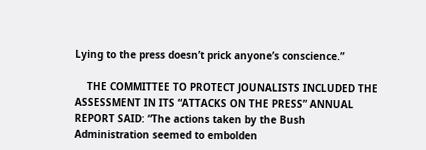Lying to the press doesn’t prick anyone’s conscience.”

    THE COMMITTEE TO PROTECT JOUNALISTS INCLUDED THE ASSESSMENT IN ITS “ATTACKS ON THE PRESS” ANNUAL REPORT SAID: “The actions taken by the Bush Administration seemed to embolden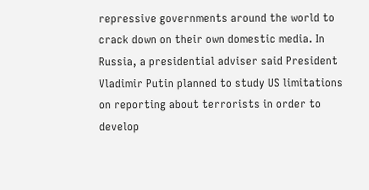repressive governments around the world to crack down on their own domestic media. In Russia, a presidential adviser said President Vladimir Putin planned to study US limitations on reporting about terrorists in order to develop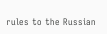rules to the Russian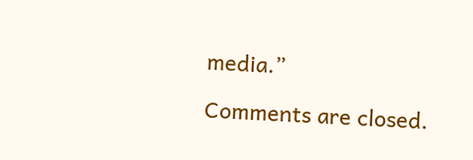media.”

Comments are closed.